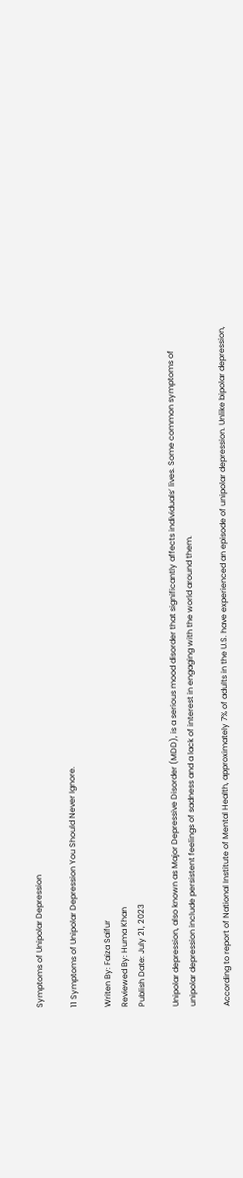Symptoms of Unipolar Depression

11 Symptoms of Unipolar Depression You Should Never Ignore.

Writen By: Faiza Saifur
Reviewed By: Huma Khan
Publish Date: July 21, 2023

Unipolar depression, also known as Major Depressive Disorder (MDD), is a serious mood disorder that significantly affects individuals’ lives. Some common symptoms of unipolar depression include persistent feelings of sadness and a lack of interest in engaging with the world around them.

According to report of National Institute of Mental Health, approximately 7% of adults in the U.S. have experienced an episode of unipolar depression. Unlike bipolar depression,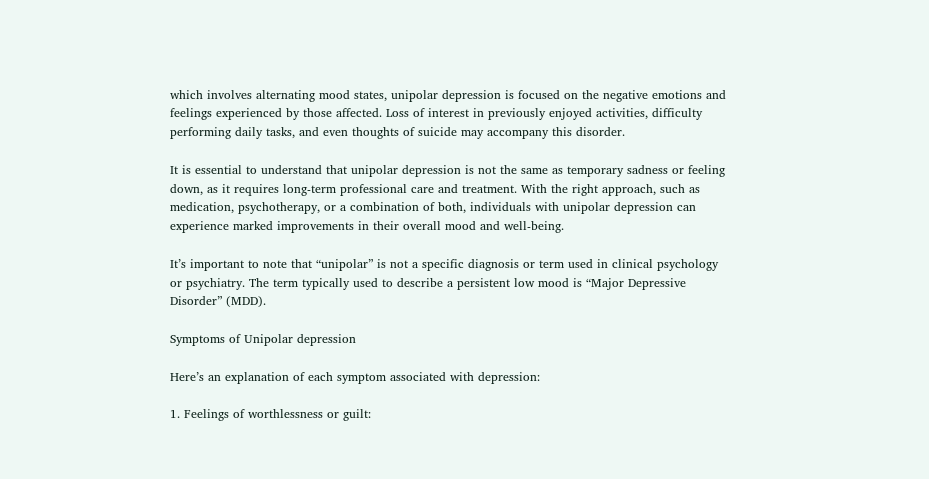which involves alternating mood states, unipolar depression is focused on the negative emotions and feelings experienced by those affected. Loss of interest in previously enjoyed activities, difficulty performing daily tasks, and even thoughts of suicide may accompany this disorder.

It is essential to understand that unipolar depression is not the same as temporary sadness or feeling down, as it requires long-term professional care and treatment. With the right approach, such as medication, psychotherapy, or a combination of both, individuals with unipolar depression can experience marked improvements in their overall mood and well-being.

It’s important to note that “unipolar” is not a specific diagnosis or term used in clinical psychology or psychiatry. The term typically used to describe a persistent low mood is “Major Depressive Disorder” (MDD).

Symptoms of Unipolar depression

Here’s an explanation of each symptom associated with depression:

1. Feelings of worthlessness or guilt: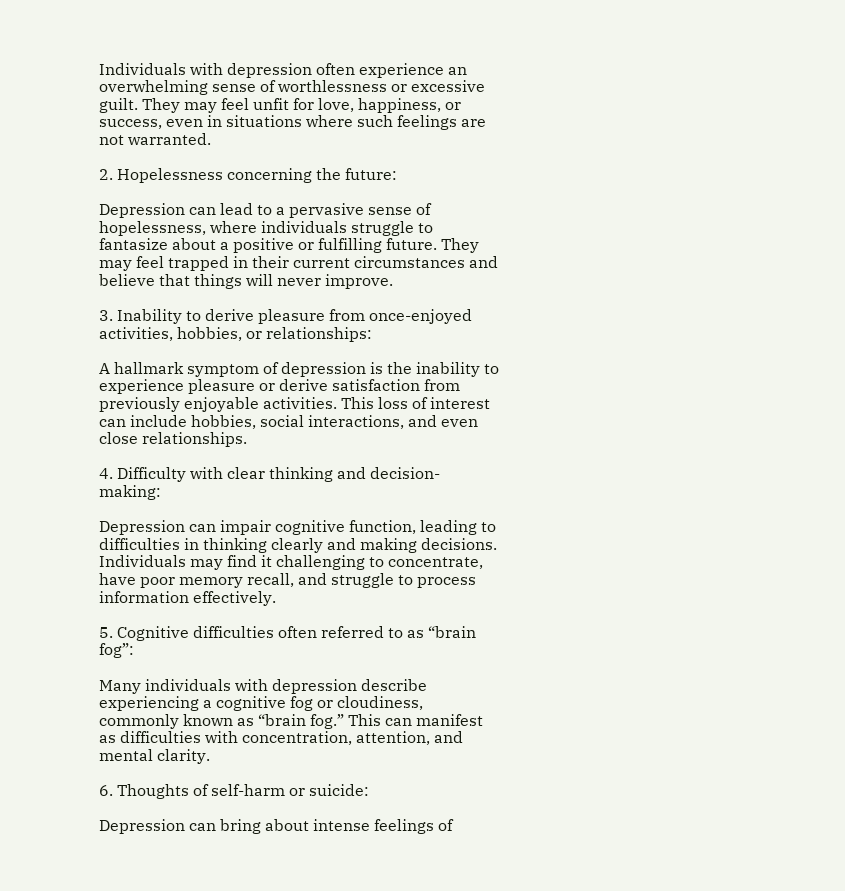Individuals with depression often experience an overwhelming sense of worthlessness or excessive guilt. They may feel unfit for love, happiness, or success, even in situations where such feelings are not warranted.

2. Hopelessness concerning the future:

Depression can lead to a pervasive sense of hopelessness, where individuals struggle to fantasize about a positive or fulfilling future. They may feel trapped in their current circumstances and believe that things will never improve.

3. Inability to derive pleasure from once-enjoyed activities, hobbies, or relationships:

A hallmark symptom of depression is the inability to experience pleasure or derive satisfaction from previously enjoyable activities. This loss of interest can include hobbies, social interactions, and even close relationships.

4. Difficulty with clear thinking and decision-making:

Depression can impair cognitive function, leading to difficulties in thinking clearly and making decisions. Individuals may find it challenging to concentrate, have poor memory recall, and struggle to process information effectively.

5. Cognitive difficulties often referred to as “brain fog”:

Many individuals with depression describe experiencing a cognitive fog or cloudiness, commonly known as “brain fog.” This can manifest as difficulties with concentration, attention, and mental clarity.

6. Thoughts of self-harm or suicide:

Depression can bring about intense feelings of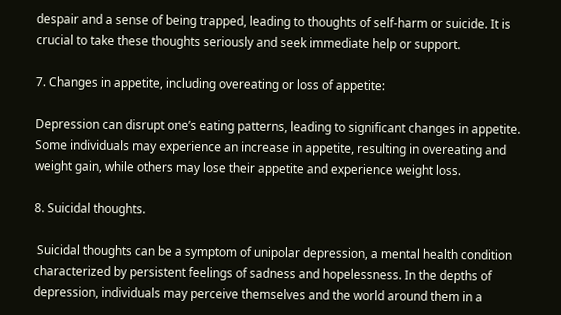despair and a sense of being trapped, leading to thoughts of self-harm or suicide. It is crucial to take these thoughts seriously and seek immediate help or support.

7. Changes in appetite, including overeating or loss of appetite:

Depression can disrupt one’s eating patterns, leading to significant changes in appetite. Some individuals may experience an increase in appetite, resulting in overeating and weight gain, while others may lose their appetite and experience weight loss.

8. Suicidal thoughts.

 Suicidal thoughts can be a symptom of unipolar depression, a mental health condition characterized by persistent feelings of sadness and hopelessness. In the depths of depression, individuals may perceive themselves and the world around them in a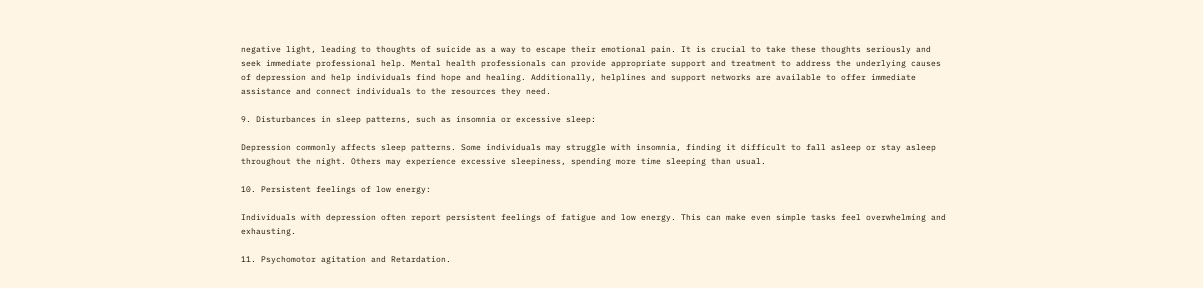negative light, leading to thoughts of suicide as a way to escape their emotional pain. It is crucial to take these thoughts seriously and seek immediate professional help. Mental health professionals can provide appropriate support and treatment to address the underlying causes of depression and help individuals find hope and healing. Additionally, helplines and support networks are available to offer immediate assistance and connect individuals to the resources they need.

9. Disturbances in sleep patterns, such as insomnia or excessive sleep:

Depression commonly affects sleep patterns. Some individuals may struggle with insomnia, finding it difficult to fall asleep or stay asleep throughout the night. Others may experience excessive sleepiness, spending more time sleeping than usual.

10. Persistent feelings of low energy:

Individuals with depression often report persistent feelings of fatigue and low energy. This can make even simple tasks feel overwhelming and exhausting.

11. Psychomotor agitation and Retardation.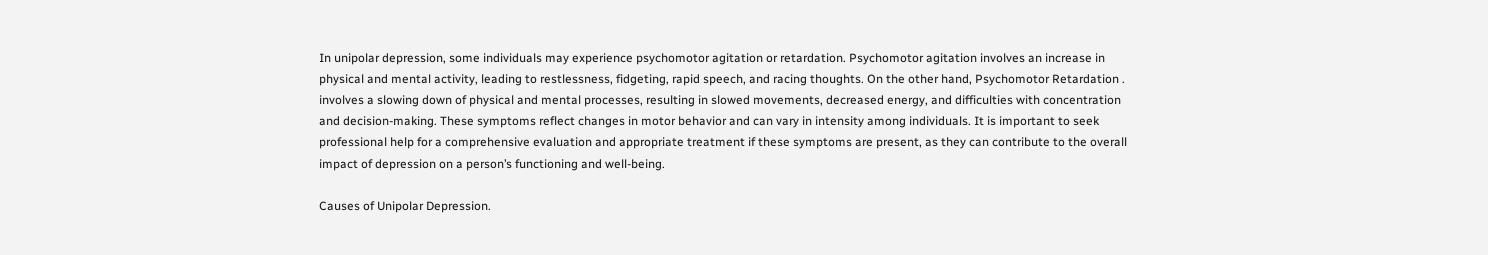In unipolar depression, some individuals may experience psychomotor agitation or retardation. Psychomotor agitation involves an increase in physical and mental activity, leading to restlessness, fidgeting, rapid speech, and racing thoughts. On the other hand, Psychomotor Retardation . involves a slowing down of physical and mental processes, resulting in slowed movements, decreased energy, and difficulties with concentration and decision-making. These symptoms reflect changes in motor behavior and can vary in intensity among individuals. It is important to seek professional help for a comprehensive evaluation and appropriate treatment if these symptoms are present, as they can contribute to the overall impact of depression on a person’s functioning and well-being.

Causes of Unipolar Depression.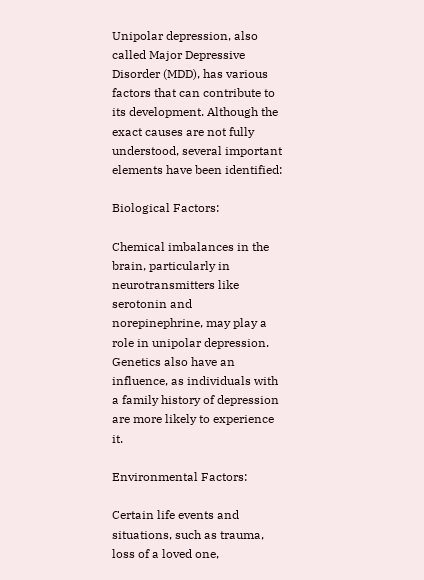Unipolar depression, also called Major Depressive Disorder (MDD), has various factors that can contribute to its development. Although the exact causes are not fully understood, several important elements have been identified:

Biological Factors:

Chemical imbalances in the brain, particularly in neurotransmitters like serotonin and norepinephrine, may play a role in unipolar depression. Genetics also have an influence, as individuals with a family history of depression are more likely to experience it.

Environmental Factors:

Certain life events and situations, such as trauma, loss of a loved one,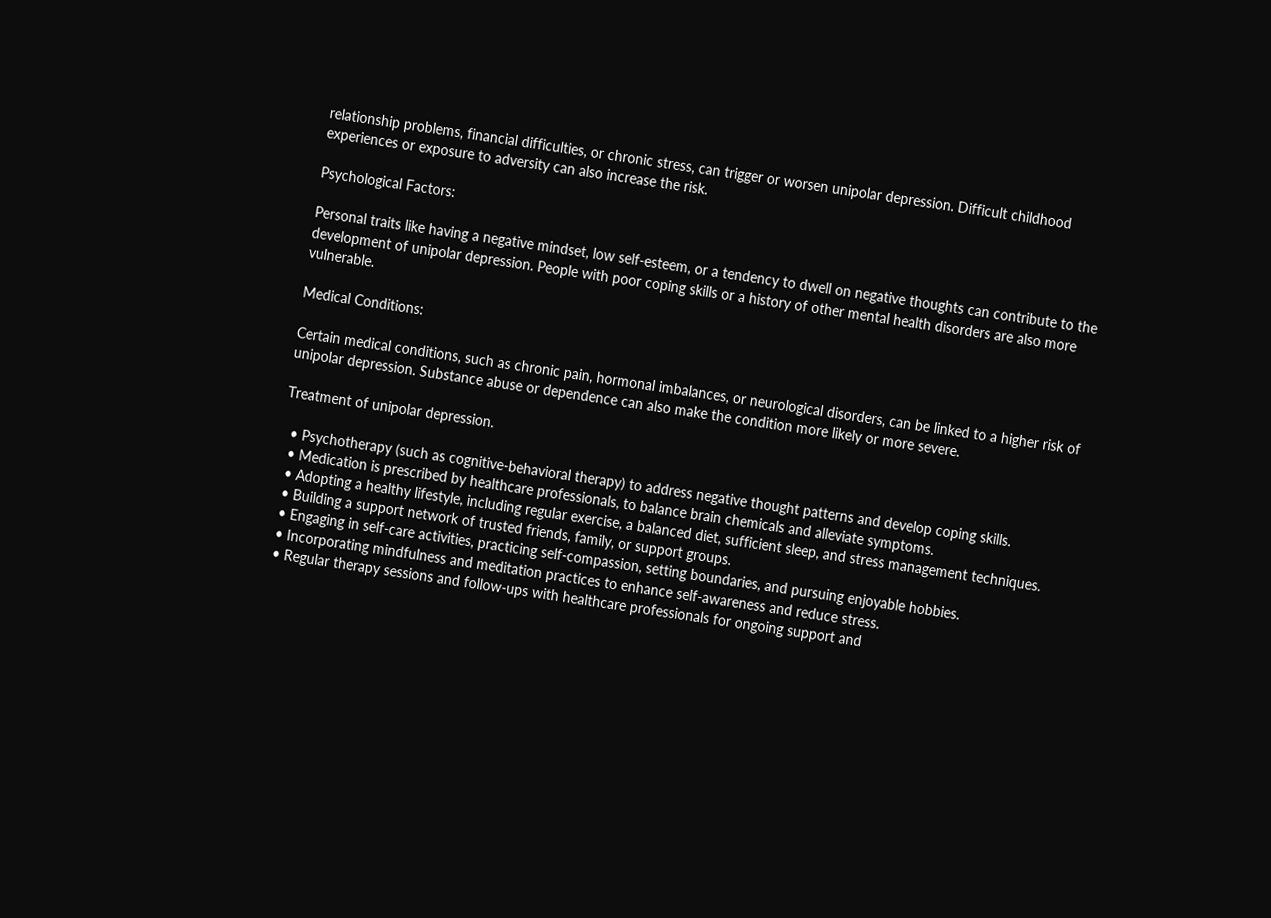relationship problems, financial difficulties, or chronic stress, can trigger or worsen unipolar depression. Difficult childhood experiences or exposure to adversity can also increase the risk.

Psychological Factors:

Personal traits like having a negative mindset, low self-esteem, or a tendency to dwell on negative thoughts can contribute to the development of unipolar depression. People with poor coping skills or a history of other mental health disorders are also more vulnerable.

Medical Conditions:

Certain medical conditions, such as chronic pain, hormonal imbalances, or neurological disorders, can be linked to a higher risk of unipolar depression. Substance abuse or dependence can also make the condition more likely or more severe.

Treatment of unipolar depression.

  • Psychotherapy (such as cognitive-behavioral therapy) to address negative thought patterns and develop coping skills.
  • Medication is prescribed by healthcare professionals, to balance brain chemicals and alleviate symptoms.
  • Adopting a healthy lifestyle, including regular exercise, a balanced diet, sufficient sleep, and stress management techniques.
  • Building a support network of trusted friends, family, or support groups.
  • Engaging in self-care activities, practicing self-compassion, setting boundaries, and pursuing enjoyable hobbies.
  • Incorporating mindfulness and meditation practices to enhance self-awareness and reduce stress.
  • Regular therapy sessions and follow-ups with healthcare professionals for ongoing support and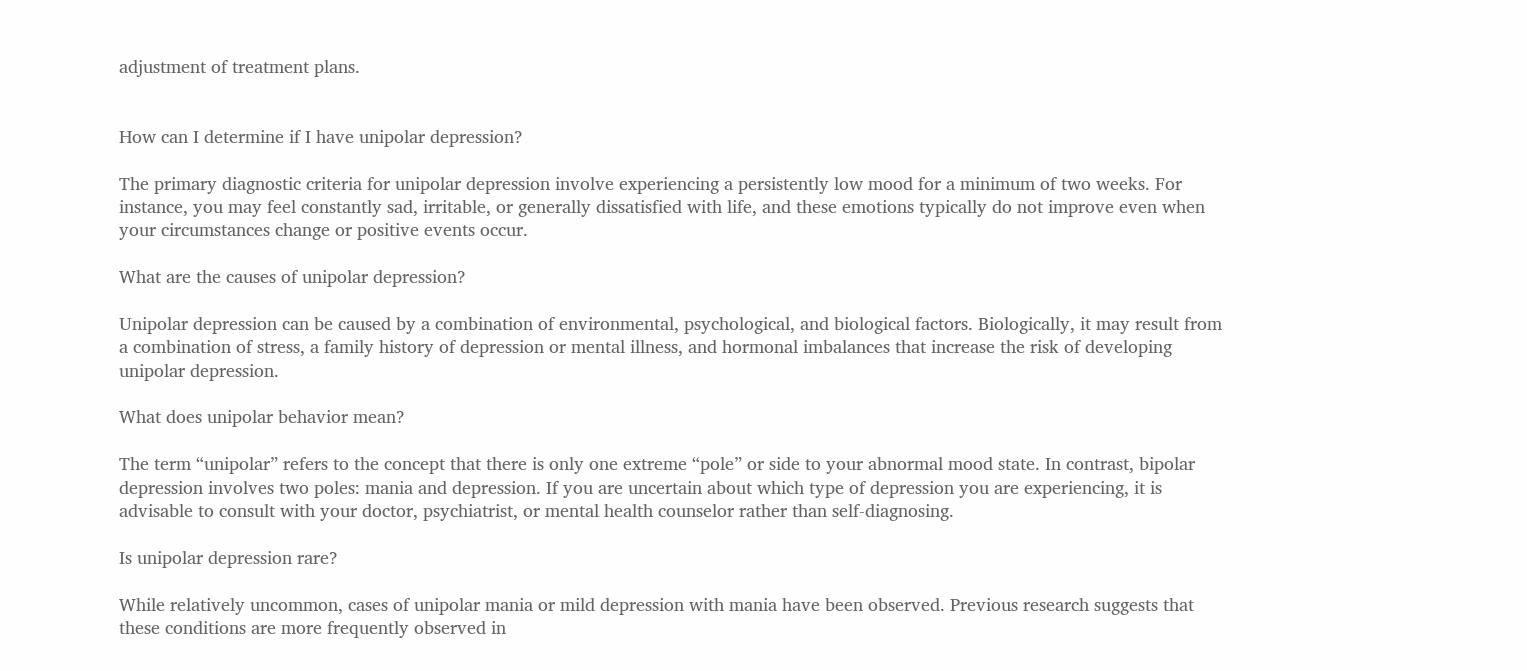adjustment of treatment plans.


How can I determine if I have unipolar depression?

The primary diagnostic criteria for unipolar depression involve experiencing a persistently low mood for a minimum of two weeks. For instance, you may feel constantly sad, irritable, or generally dissatisfied with life, and these emotions typically do not improve even when your circumstances change or positive events occur.

What are the causes of unipolar depression?

Unipolar depression can be caused by a combination of environmental, psychological, and biological factors. Biologically, it may result from a combination of stress, a family history of depression or mental illness, and hormonal imbalances that increase the risk of developing unipolar depression.

What does unipolar behavior mean?

The term “unipolar” refers to the concept that there is only one extreme “pole” or side to your abnormal mood state. In contrast, bipolar depression involves two poles: mania and depression. If you are uncertain about which type of depression you are experiencing, it is advisable to consult with your doctor, psychiatrist, or mental health counselor rather than self-diagnosing.

Is unipolar depression rare?

While relatively uncommon, cases of unipolar mania or mild depression with mania have been observed. Previous research suggests that these conditions are more frequently observed in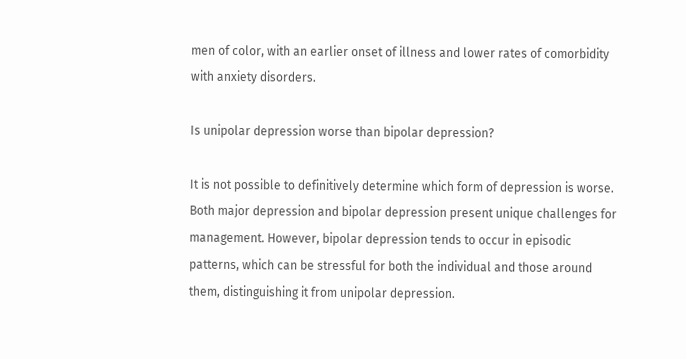men of color, with an earlier onset of illness and lower rates of comorbidity with anxiety disorders.

Is unipolar depression worse than bipolar depression?

It is not possible to definitively determine which form of depression is worse. Both major depression and bipolar depression present unique challenges for management. However, bipolar depression tends to occur in episodic patterns, which can be stressful for both the individual and those around them, distinguishing it from unipolar depression.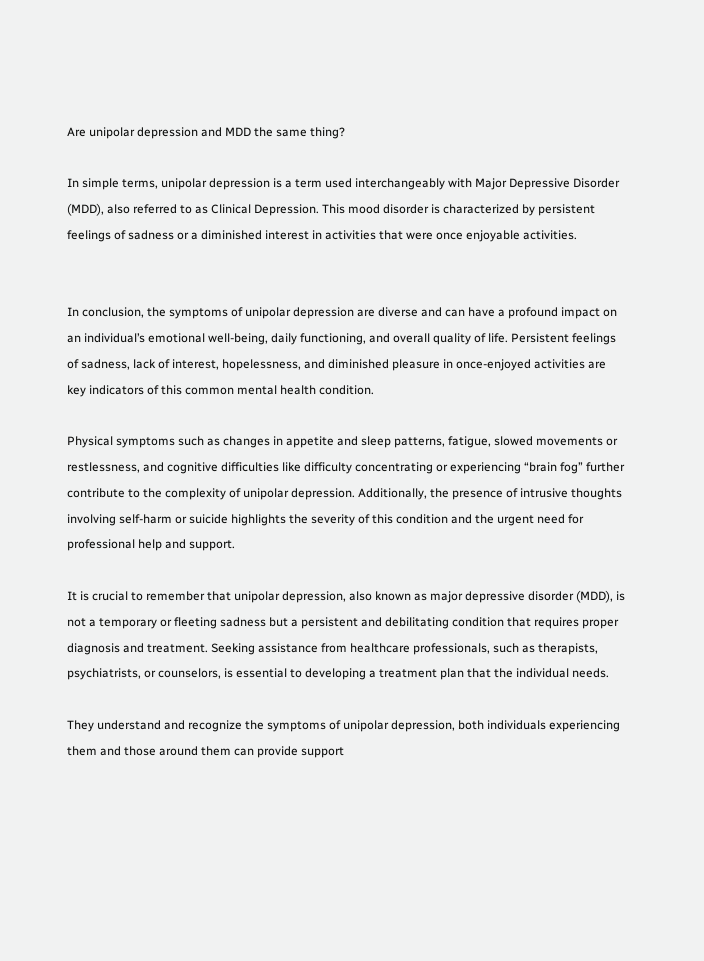Are unipolar depression and MDD the same thing?

In simple terms, unipolar depression is a term used interchangeably with Major Depressive Disorder (MDD), also referred to as Clinical Depression. This mood disorder is characterized by persistent feelings of sadness or a diminished interest in activities that were once enjoyable activities.


In conclusion, the symptoms of unipolar depression are diverse and can have a profound impact on an individual’s emotional well-being, daily functioning, and overall quality of life. Persistent feelings of sadness, lack of interest, hopelessness, and diminished pleasure in once-enjoyed activities are key indicators of this common mental health condition.

Physical symptoms such as changes in appetite and sleep patterns, fatigue, slowed movements or restlessness, and cognitive difficulties like difficulty concentrating or experiencing “brain fog” further contribute to the complexity of unipolar depression. Additionally, the presence of intrusive thoughts involving self-harm or suicide highlights the severity of this condition and the urgent need for professional help and support.

It is crucial to remember that unipolar depression, also known as major depressive disorder (MDD), is not a temporary or fleeting sadness but a persistent and debilitating condition that requires proper diagnosis and treatment. Seeking assistance from healthcare professionals, such as therapists, psychiatrists, or counselors, is essential to developing a treatment plan that the individual needs.

They understand and recognize the symptoms of unipolar depression, both individuals experiencing them and those around them can provide support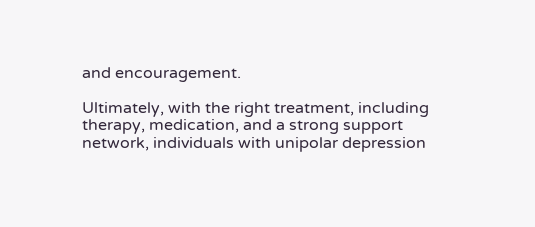and encouragement.

Ultimately, with the right treatment, including therapy, medication, and a strong support network, individuals with unipolar depression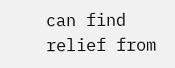can find relief from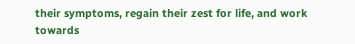their symptoms, regain their zest for life, and work towards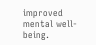improved mental well-being.